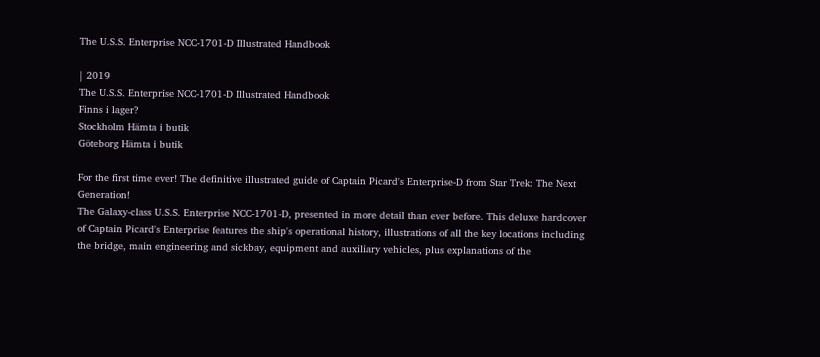The U.S.S. Enterprise NCC-1701-D Illustrated Handbook

| 2019
The U.S.S. Enterprise NCC-1701-D Illustrated Handbook
Finns i lager?
Stockholm Hämta i butik
Göteborg Hämta i butik

For the first time ever! The definitive illustrated guide of Captain Picard's Enterprise-D from Star Trek: The Next Generation!
The Galaxy-class U.S.S. Enterprise NCC-1701-D, presented in more detail than ever before. This deluxe hardcover of Captain Picard's Enterprise features the ship's operational history, illustrations of all the key locations including the bridge, main engineering and sickbay, equipment and auxiliary vehicles, plus explanations of the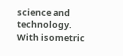science and technology.
With isometric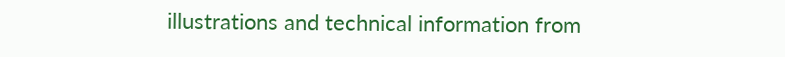illustrations and technical information from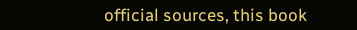official sources, this book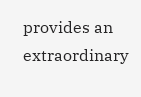provides an extraordinary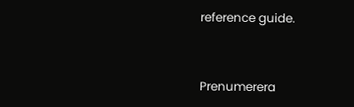reference guide.


Prenumerera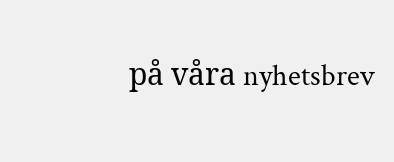på våra nyhetsbrev